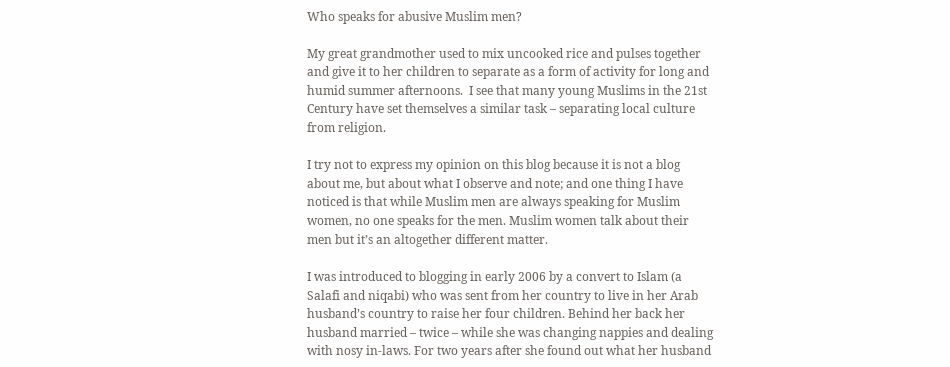Who speaks for abusive Muslim men?

My great grandmother used to mix uncooked rice and pulses together and give it to her children to separate as a form of activity for long and humid summer afternoons.  I see that many young Muslims in the 21st Century have set themselves a similar task – separating local culture from religion.

I try not to express my opinion on this blog because it is not a blog about me, but about what I observe and note; and one thing I have noticed is that while Muslim men are always speaking for Muslim women, no one speaks for the men. Muslim women talk about their men but it’s an altogether different matter.

I was introduced to blogging in early 2006 by a convert to Islam (a Salafi and niqabi) who was sent from her country to live in her Arab husband’s country to raise her four children. Behind her back her husband married – twice – while she was changing nappies and dealing with nosy in-laws. For two years after she found out what her husband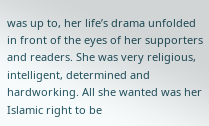was up to, her life’s drama unfolded in front of the eyes of her supporters and readers. She was very religious, intelligent, determined and hardworking. All she wanted was her Islamic right to be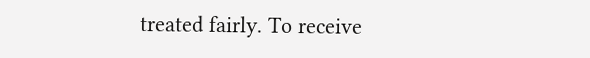treated fairly. To receive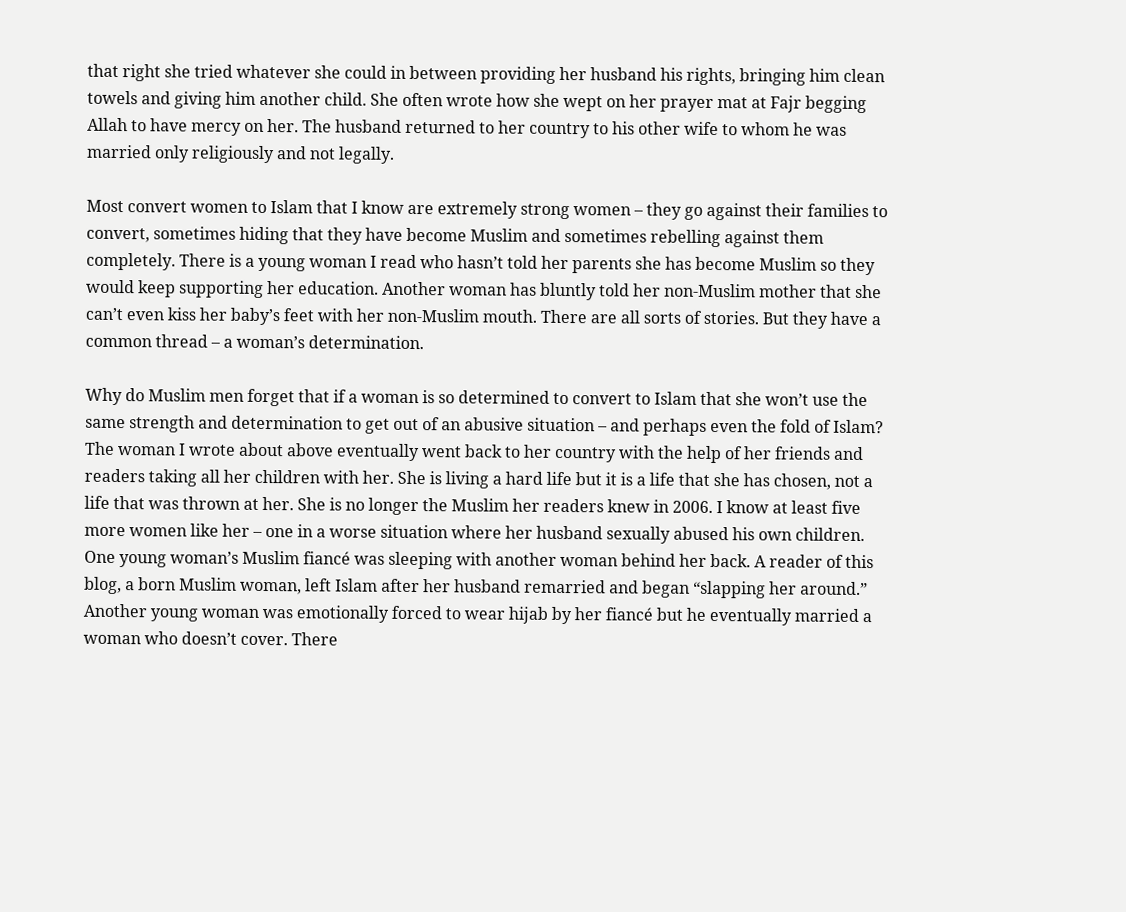that right she tried whatever she could in between providing her husband his rights, bringing him clean towels and giving him another child. She often wrote how she wept on her prayer mat at Fajr begging Allah to have mercy on her. The husband returned to her country to his other wife to whom he was married only religiously and not legally.

Most convert women to Islam that I know are extremely strong women – they go against their families to convert, sometimes hiding that they have become Muslim and sometimes rebelling against them completely. There is a young woman I read who hasn’t told her parents she has become Muslim so they would keep supporting her education. Another woman has bluntly told her non-Muslim mother that she can’t even kiss her baby’s feet with her non-Muslim mouth. There are all sorts of stories. But they have a common thread – a woman’s determination.

Why do Muslim men forget that if a woman is so determined to convert to Islam that she won’t use the same strength and determination to get out of an abusive situation – and perhaps even the fold of Islam? The woman I wrote about above eventually went back to her country with the help of her friends and readers taking all her children with her. She is living a hard life but it is a life that she has chosen, not a life that was thrown at her. She is no longer the Muslim her readers knew in 2006. I know at least five more women like her – one in a worse situation where her husband sexually abused his own children. One young woman’s Muslim fiancé was sleeping with another woman behind her back. A reader of this blog, a born Muslim woman, left Islam after her husband remarried and began “slapping her around.” Another young woman was emotionally forced to wear hijab by her fiancé but he eventually married a woman who doesn’t cover. There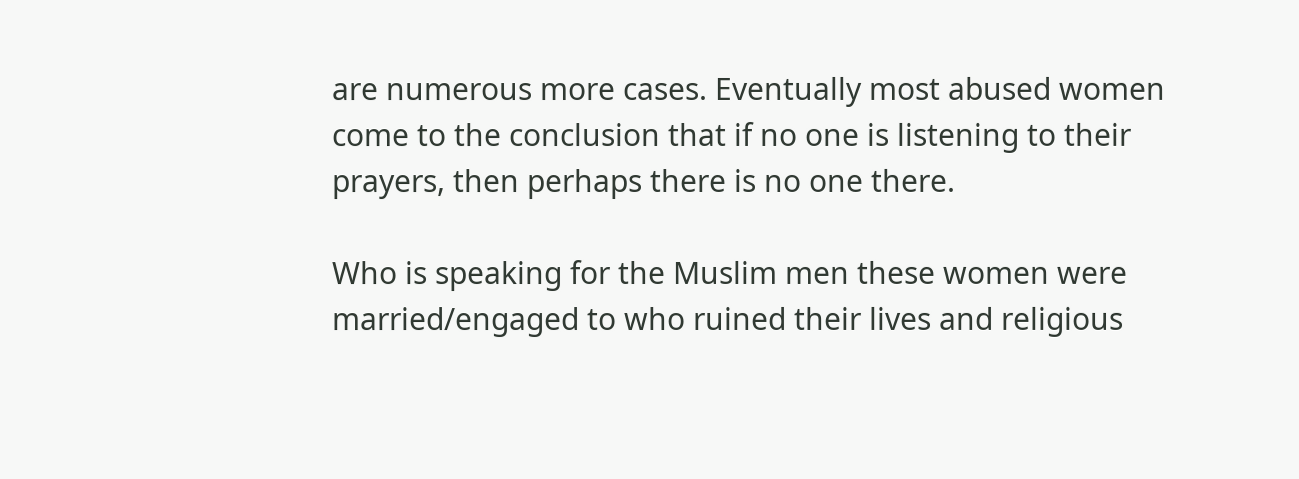are numerous more cases. Eventually most abused women come to the conclusion that if no one is listening to their prayers, then perhaps there is no one there.

Who is speaking for the Muslim men these women were married/engaged to who ruined their lives and religious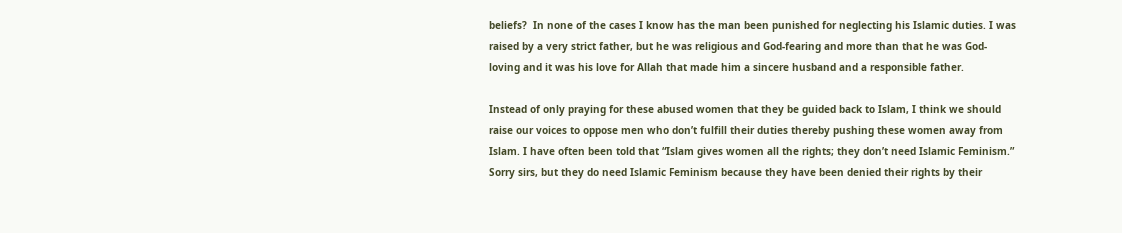beliefs?  In none of the cases I know has the man been punished for neglecting his Islamic duties. I was raised by a very strict father, but he was religious and God-fearing and more than that he was God-loving and it was his love for Allah that made him a sincere husband and a responsible father.

Instead of only praying for these abused women that they be guided back to Islam, I think we should raise our voices to oppose men who don’t fulfill their duties thereby pushing these women away from Islam. I have often been told that “Islam gives women all the rights; they don’t need Islamic Feminism.” Sorry sirs, but they do need Islamic Feminism because they have been denied their rights by their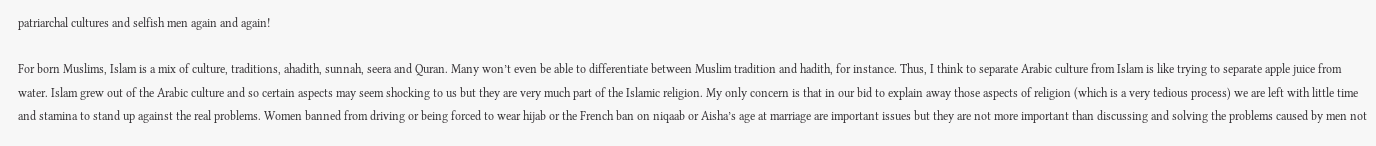patriarchal cultures and selfish men again and again!

For born Muslims, Islam is a mix of culture, traditions, ahadith, sunnah, seera and Quran. Many won’t even be able to differentiate between Muslim tradition and hadith, for instance. Thus, I think to separate Arabic culture from Islam is like trying to separate apple juice from water. Islam grew out of the Arabic culture and so certain aspects may seem shocking to us but they are very much part of the Islamic religion. My only concern is that in our bid to explain away those aspects of religion (which is a very tedious process) we are left with little time and stamina to stand up against the real problems. Women banned from driving or being forced to wear hijab or the French ban on niqaab or Aisha’s age at marriage are important issues but they are not more important than discussing and solving the problems caused by men not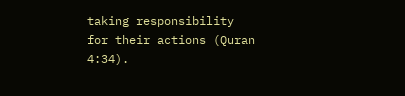taking responsibility for their actions (Quran 4:34).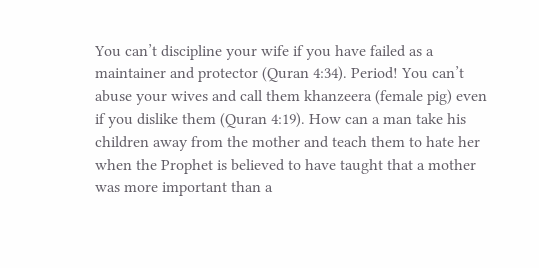You can’t discipline your wife if you have failed as a maintainer and protector (Quran 4:34). Period! You can’t abuse your wives and call them khanzeera (female pig) even if you dislike them (Quran 4:19). How can a man take his children away from the mother and teach them to hate her when the Prophet is believed to have taught that a mother was more important than a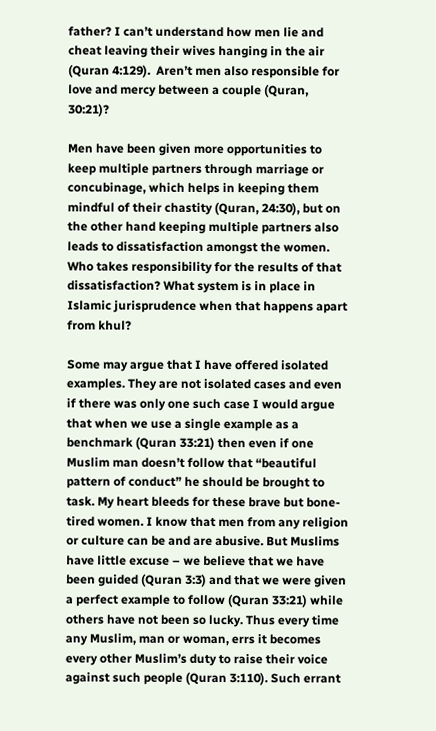father? I can’t understand how men lie and cheat leaving their wives hanging in the air (Quran 4:129).  Aren’t men also responsible for love and mercy between a couple (Quran, 30:21)?

Men have been given more opportunities to keep multiple partners through marriage or concubinage, which helps in keeping them mindful of their chastity (Quran, 24:30), but on the other hand keeping multiple partners also leads to dissatisfaction amongst the women. Who takes responsibility for the results of that dissatisfaction? What system is in place in Islamic jurisprudence when that happens apart from khul?

Some may argue that I have offered isolated examples. They are not isolated cases and even if there was only one such case I would argue that when we use a single example as a benchmark (Quran 33:21) then even if one Muslim man doesn’t follow that “beautiful pattern of conduct” he should be brought to task. My heart bleeds for these brave but bone-tired women. I know that men from any religion or culture can be and are abusive. But Muslims have little excuse – we believe that we have been guided (Quran 3:3) and that we were given a perfect example to follow (Quran 33:21) while others have not been so lucky. Thus every time any Muslim, man or woman, errs it becomes every other Muslim’s duty to raise their voice against such people (Quran 3:110). Such errant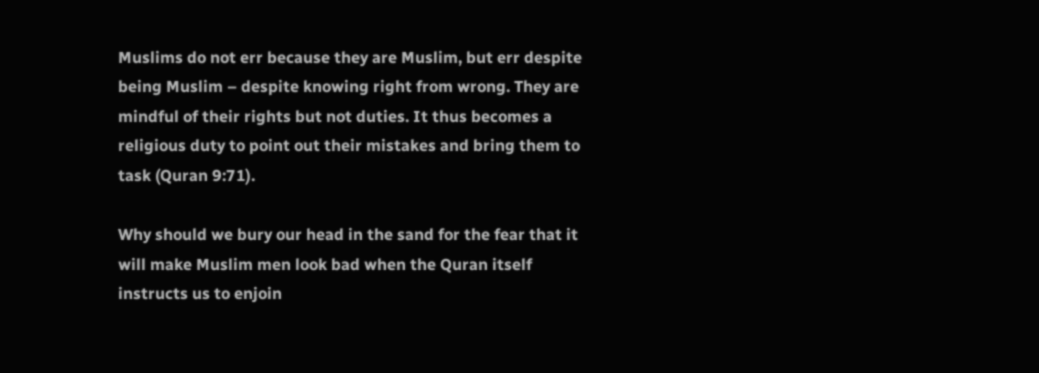Muslims do not err because they are Muslim, but err despite being Muslim – despite knowing right from wrong. They are mindful of their rights but not duties. It thus becomes a religious duty to point out their mistakes and bring them to task (Quran 9:71).

Why should we bury our head in the sand for the fear that it will make Muslim men look bad when the Quran itself instructs us to enjoin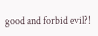good and forbid evil?!